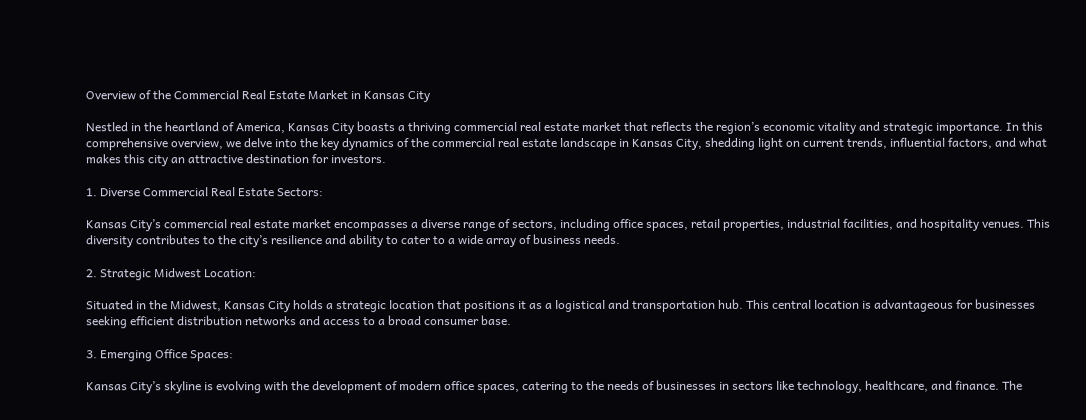Overview of the Commercial Real Estate Market in Kansas City

Nestled in the heartland of America, Kansas City boasts a thriving commercial real estate market that reflects the region’s economic vitality and strategic importance. In this comprehensive overview, we delve into the key dynamics of the commercial real estate landscape in Kansas City, shedding light on current trends, influential factors, and what makes this city an attractive destination for investors.

1. Diverse Commercial Real Estate Sectors:

Kansas City’s commercial real estate market encompasses a diverse range of sectors, including office spaces, retail properties, industrial facilities, and hospitality venues. This diversity contributes to the city’s resilience and ability to cater to a wide array of business needs.

2. Strategic Midwest Location:

Situated in the Midwest, Kansas City holds a strategic location that positions it as a logistical and transportation hub. This central location is advantageous for businesses seeking efficient distribution networks and access to a broad consumer base.

3. Emerging Office Spaces:

Kansas City’s skyline is evolving with the development of modern office spaces, catering to the needs of businesses in sectors like technology, healthcare, and finance. The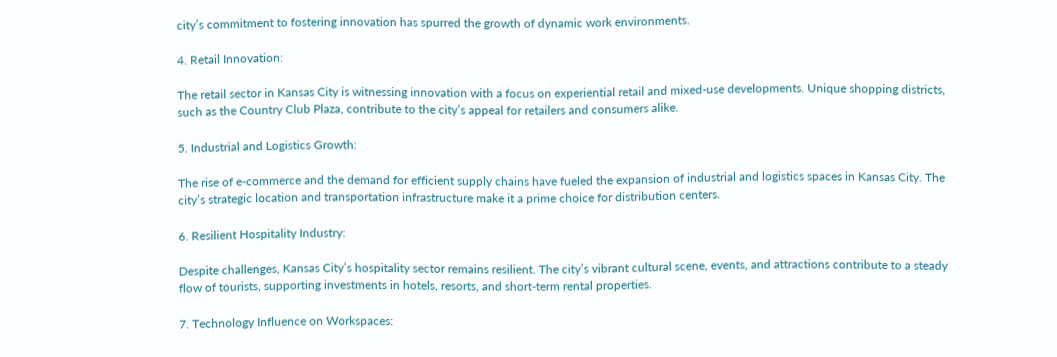city’s commitment to fostering innovation has spurred the growth of dynamic work environments.

4. Retail Innovation:

The retail sector in Kansas City is witnessing innovation with a focus on experiential retail and mixed-use developments. Unique shopping districts, such as the Country Club Plaza, contribute to the city’s appeal for retailers and consumers alike.

5. Industrial and Logistics Growth:

The rise of e-commerce and the demand for efficient supply chains have fueled the expansion of industrial and logistics spaces in Kansas City. The city’s strategic location and transportation infrastructure make it a prime choice for distribution centers.

6. Resilient Hospitality Industry:

Despite challenges, Kansas City’s hospitality sector remains resilient. The city’s vibrant cultural scene, events, and attractions contribute to a steady flow of tourists, supporting investments in hotels, resorts, and short-term rental properties.

7. Technology Influence on Workspaces: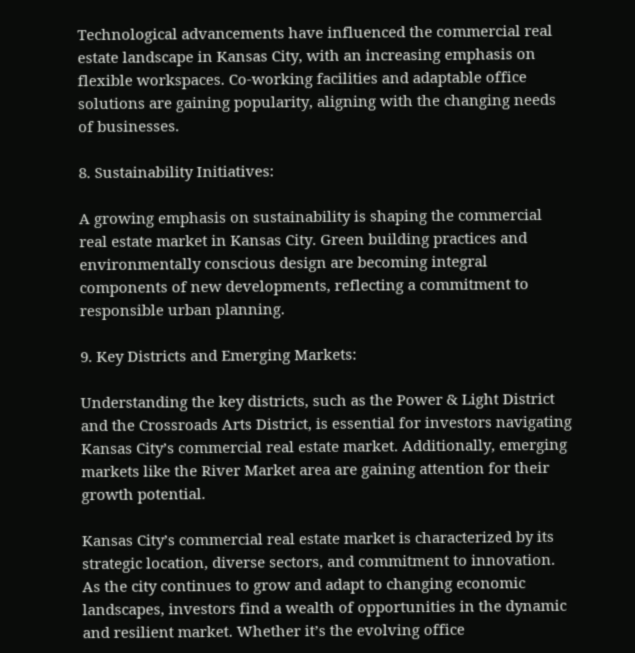Technological advancements have influenced the commercial real estate landscape in Kansas City, with an increasing emphasis on flexible workspaces. Co-working facilities and adaptable office solutions are gaining popularity, aligning with the changing needs of businesses.

8. Sustainability Initiatives:

A growing emphasis on sustainability is shaping the commercial real estate market in Kansas City. Green building practices and environmentally conscious design are becoming integral components of new developments, reflecting a commitment to responsible urban planning.

9. Key Districts and Emerging Markets:

Understanding the key districts, such as the Power & Light District and the Crossroads Arts District, is essential for investors navigating Kansas City’s commercial real estate market. Additionally, emerging markets like the River Market area are gaining attention for their growth potential.

Kansas City’s commercial real estate market is characterized by its strategic location, diverse sectors, and commitment to innovation. As the city continues to grow and adapt to changing economic landscapes, investors find a wealth of opportunities in the dynamic and resilient market. Whether it’s the evolving office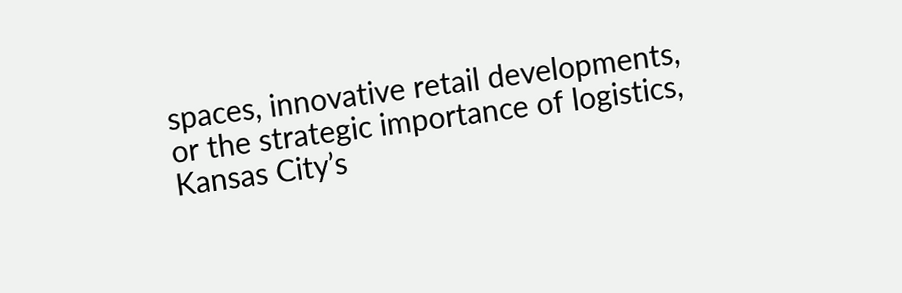spaces, innovative retail developments, or the strategic importance of logistics, Kansas City’s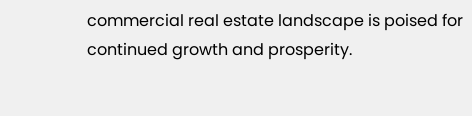commercial real estate landscape is poised for continued growth and prosperity.